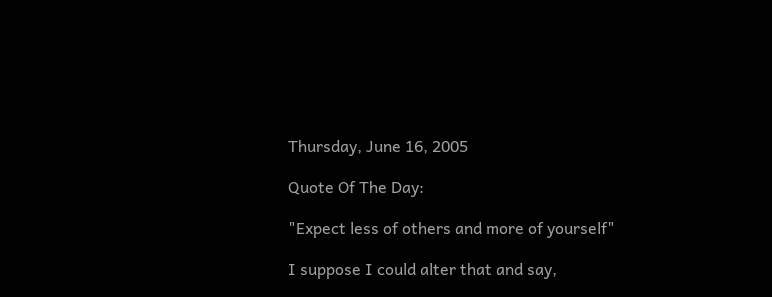Thursday, June 16, 2005

Quote Of The Day:

"Expect less of others and more of yourself"

I suppose I could alter that and say,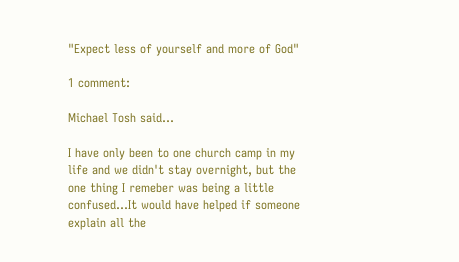"Expect less of yourself and more of God"

1 comment:

Michael Tosh said...

I have only been to one church camp in my life and we didn't stay overnight, but the one thing I remeber was being a little confused...It would have helped if someone explain all the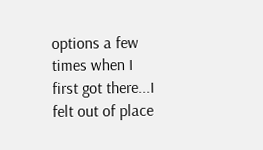options a few times when I first got there...I felt out of place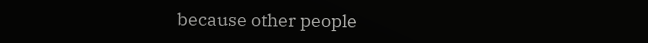because other people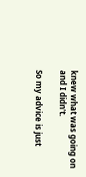knew what was going on and I didn't.

So my advice is just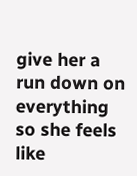give her a run down on everything so she feels like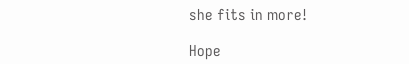she fits in more!

Hope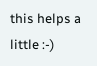this helps a little :-)